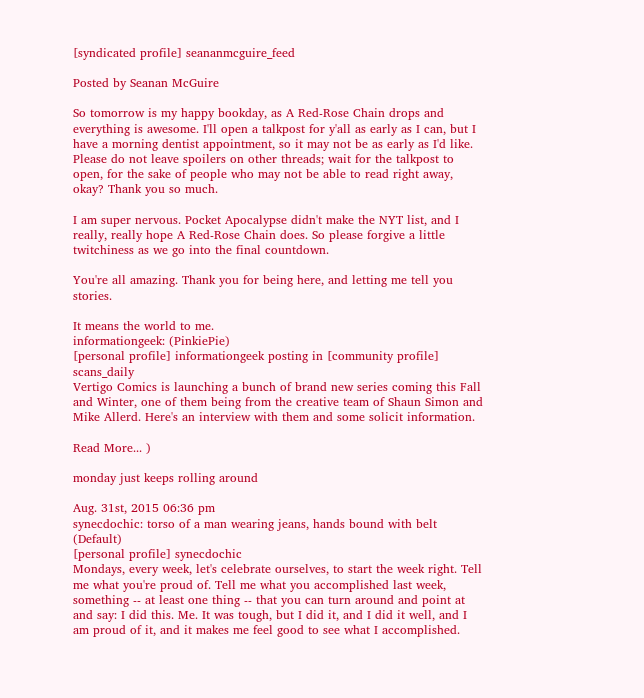[syndicated profile] seananmcguire_feed

Posted by Seanan McGuire

So tomorrow is my happy bookday, as A Red-Rose Chain drops and everything is awesome. I'll open a talkpost for y'all as early as I can, but I have a morning dentist appointment, so it may not be as early as I'd like. Please do not leave spoilers on other threads; wait for the talkpost to open, for the sake of people who may not be able to read right away, okay? Thank you so much.

I am super nervous. Pocket Apocalypse didn't make the NYT list, and I really, really hope A Red-Rose Chain does. So please forgive a little twitchiness as we go into the final countdown.

You're all amazing. Thank you for being here, and letting me tell you stories.

It means the world to me.
informationgeek: (PinkiePie)
[personal profile] informationgeek posting in [community profile] scans_daily
Vertigo Comics is launching a bunch of brand new series coming this Fall and Winter, one of them being from the creative team of Shaun Simon and Mike Allerd. Here's an interview with them and some solicit information.

Read More... )

monday just keeps rolling around

Aug. 31st, 2015 06:36 pm
synecdochic: torso of a man wearing jeans, hands bound with belt (Default)
[personal profile] synecdochic
Mondays, every week, let's celebrate ourselves, to start the week right. Tell me what you're proud of. Tell me what you accomplished last week, something -- at least one thing -- that you can turn around and point at and say: I did this. Me. It was tough, but I did it, and I did it well, and I am proud of it, and it makes me feel good to see what I accomplished.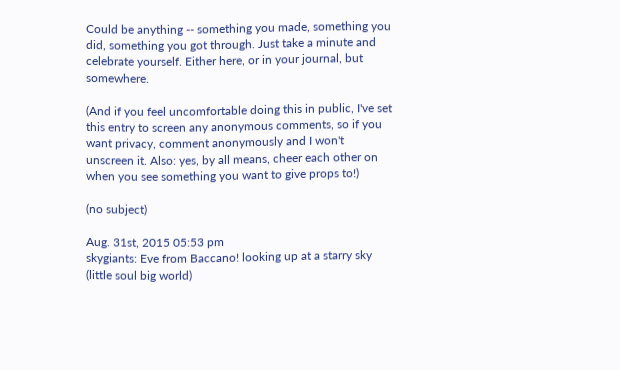Could be anything -- something you made, something you did, something you got through. Just take a minute and celebrate yourself. Either here, or in your journal, but somewhere.

(And if you feel uncomfortable doing this in public, I've set this entry to screen any anonymous comments, so if you want privacy, comment anonymously and I won't unscreen it. Also: yes, by all means, cheer each other on when you see something you want to give props to!)

(no subject)

Aug. 31st, 2015 05:53 pm
skygiants: Eve from Baccano! looking up at a starry sky (little soul big world)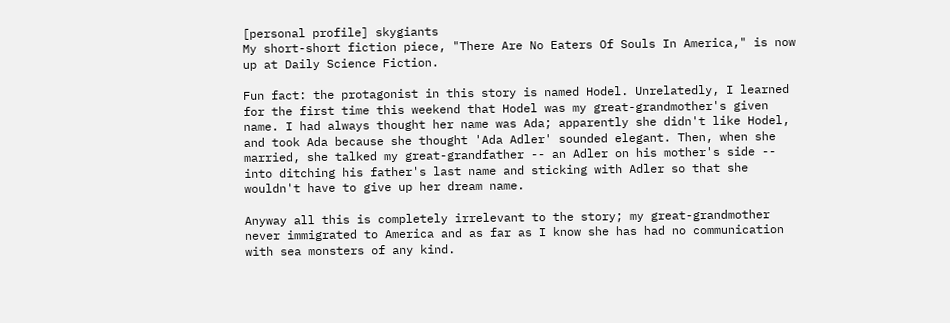[personal profile] skygiants
My short-short fiction piece, "There Are No Eaters Of Souls In America," is now up at Daily Science Fiction.

Fun fact: the protagonist in this story is named Hodel. Unrelatedly, I learned for the first time this weekend that Hodel was my great-grandmother's given name. I had always thought her name was Ada; apparently she didn't like Hodel, and took Ada because she thought 'Ada Adler' sounded elegant. Then, when she married, she talked my great-grandfather -- an Adler on his mother's side -- into ditching his father's last name and sticking with Adler so that she wouldn't have to give up her dream name.

Anyway all this is completely irrelevant to the story; my great-grandmother never immigrated to America and as far as I know she has had no communication with sea monsters of any kind.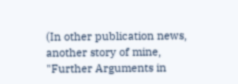(In other publication news, another story of mine, "Further Arguments in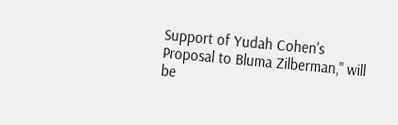Support of Yudah Cohen's Proposal to Bluma Zilberman," will be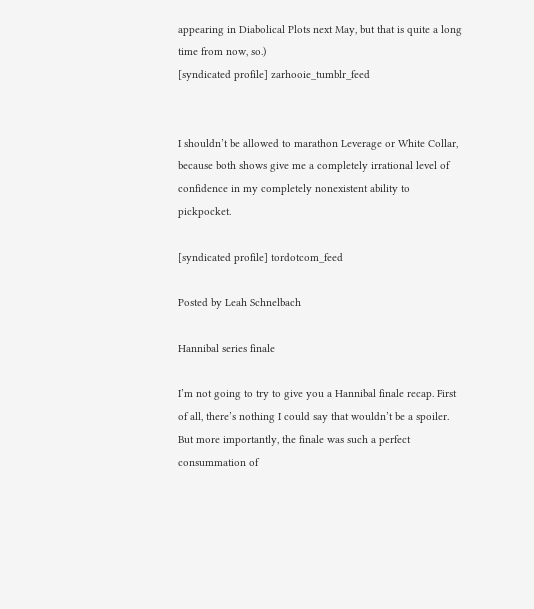appearing in Diabolical Plots next May, but that is quite a long time from now, so.)
[syndicated profile] zarhooie_tumblr_feed


I shouldn’t be allowed to marathon Leverage or White Collar, because both shows give me a completely irrational level of confidence in my completely nonexistent ability to pickpocket.

[syndicated profile] tordotcom_feed

Posted by Leah Schnelbach

Hannibal series finale

I’m not going to try to give you a Hannibal finale recap. First of all, there’s nothing I could say that wouldn’t be a spoiler. But more importantly, the finale was such a perfect consummation of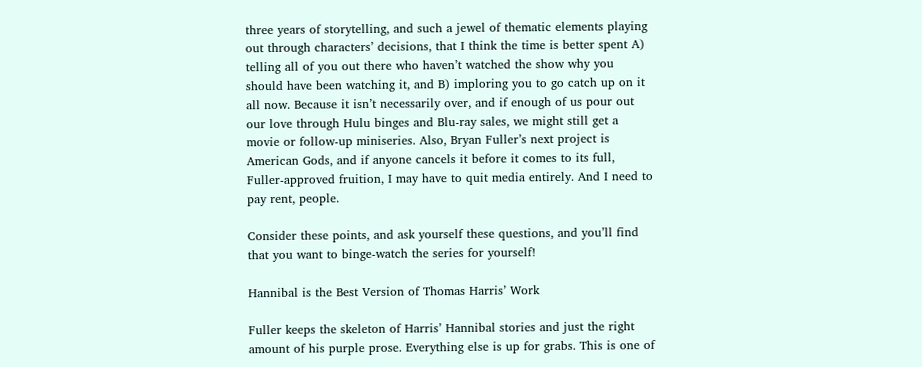three years of storytelling, and such a jewel of thematic elements playing out through characters’ decisions, that I think the time is better spent A) telling all of you out there who haven’t watched the show why you should have been watching it, and B) imploring you to go catch up on it all now. Because it isn’t necessarily over, and if enough of us pour out our love through Hulu binges and Blu-ray sales, we might still get a movie or follow-up miniseries. Also, Bryan Fuller’s next project is American Gods, and if anyone cancels it before it comes to its full, Fuller-approved fruition, I may have to quit media entirely. And I need to pay rent, people.

Consider these points, and ask yourself these questions, and you’ll find that you want to binge-watch the series for yourself!

Hannibal is the Best Version of Thomas Harris’ Work

Fuller keeps the skeleton of Harris’ Hannibal stories and just the right amount of his purple prose. Everything else is up for grabs. This is one of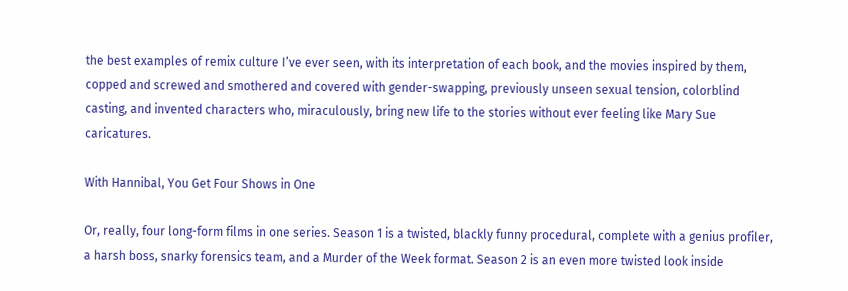the best examples of remix culture I’ve ever seen, with its interpretation of each book, and the movies inspired by them, copped and screwed and smothered and covered with gender-swapping, previously unseen sexual tension, colorblind casting, and invented characters who, miraculously, bring new life to the stories without ever feeling like Mary Sue caricatures.

With Hannibal, You Get Four Shows in One

Or, really, four long-form films in one series. Season 1 is a twisted, blackly funny procedural, complete with a genius profiler, a harsh boss, snarky forensics team, and a Murder of the Week format. Season 2 is an even more twisted look inside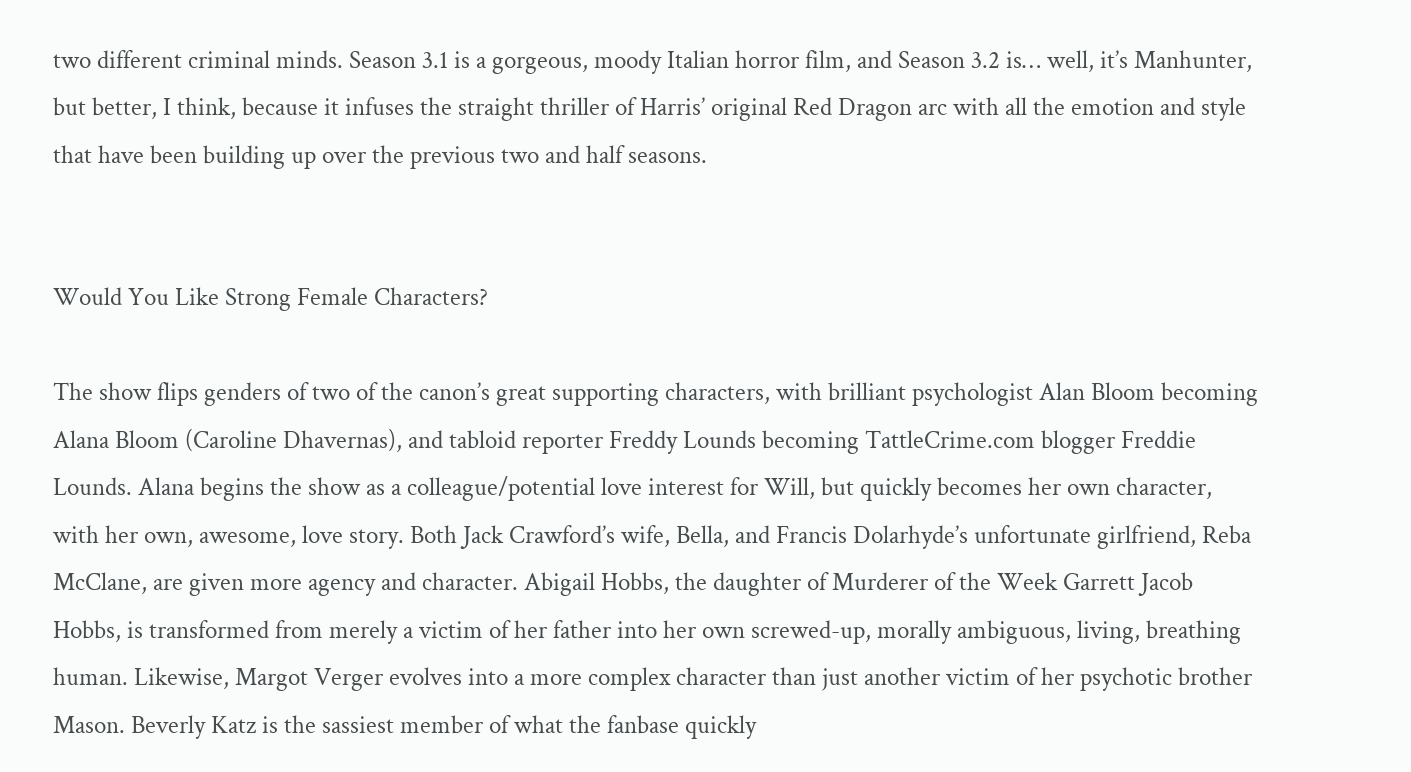two different criminal minds. Season 3.1 is a gorgeous, moody Italian horror film, and Season 3.2 is… well, it’s Manhunter, but better, I think, because it infuses the straight thriller of Harris’ original Red Dragon arc with all the emotion and style that have been building up over the previous two and half seasons.


Would You Like Strong Female Characters?

The show flips genders of two of the canon’s great supporting characters, with brilliant psychologist Alan Bloom becoming Alana Bloom (Caroline Dhavernas), and tabloid reporter Freddy Lounds becoming TattleCrime.com blogger Freddie Lounds. Alana begins the show as a colleague/potential love interest for Will, but quickly becomes her own character, with her own, awesome, love story. Both Jack Crawford’s wife, Bella, and Francis Dolarhyde’s unfortunate girlfriend, Reba McClane, are given more agency and character. Abigail Hobbs, the daughter of Murderer of the Week Garrett Jacob Hobbs, is transformed from merely a victim of her father into her own screwed-up, morally ambiguous, living, breathing human. Likewise, Margot Verger evolves into a more complex character than just another victim of her psychotic brother Mason. Beverly Katz is the sassiest member of what the fanbase quickly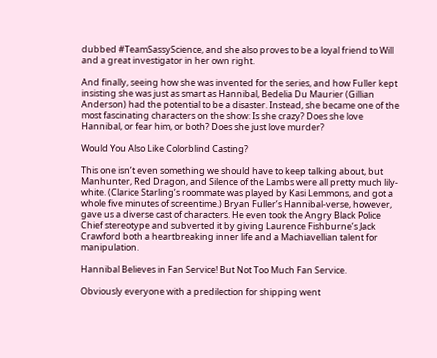dubbed #TeamSassyScience, and she also proves to be a loyal friend to Will and a great investigator in her own right.

And finally, seeing how she was invented for the series, and how Fuller kept insisting she was just as smart as Hannibal, Bedelia Du Maurier (Gillian Anderson) had the potential to be a disaster. Instead, she became one of the most fascinating characters on the show: Is she crazy? Does she love Hannibal, or fear him, or both? Does she just love murder?

Would You Also Like Colorblind Casting?

This one isn’t even something we should have to keep talking about, but Manhunter, Red Dragon, and Silence of the Lambs were all pretty much lily-white. (Clarice Starling’s roommate was played by Kasi Lemmons, and got a whole five minutes of screentime.) Bryan Fuller’s Hannibal-verse, however, gave us a diverse cast of characters. He even took the Angry Black Police Chief stereotype and subverted it by giving Laurence Fishburne’s Jack Crawford both a heartbreaking inner life and a Machiavellian talent for manipulation.

Hannibal Believes in Fan Service! But Not Too Much Fan Service.

Obviously everyone with a predilection for shipping went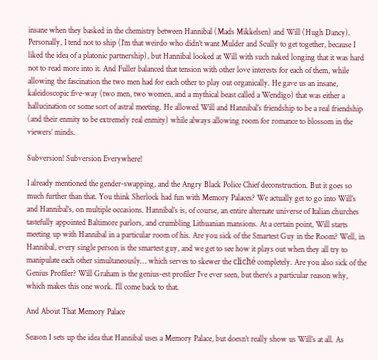insane when they basked in the chemistry between Hannibal (Mads Mikkelsen) and Will (Hugh Dancy). Personally, I tend not to ship (I’m that weirdo who didn’t want Mulder and Scully to get together, because I liked the idea of a platonic partnership), but Hannibal looked at Will with such naked longing that it was hard not to read more into it. And Fuller balanced that tension with other love interests for each of them, while allowing the fascination the two men had for each other to play out organically. He gave us an insane, kaleidoscopic five-way (two men, two women, and a mythical beast called a Wendigo) that was either a hallucination or some sort of astral meeting. He allowed Will and Hannibal’s friendship to be a real friendship (and their enmity to be extremely real enmity) while always allowing room for romance to blossom in the viewers’ minds.

Subversion! Subversion Everywhere!

I already mentioned the gender-swapping, and the Angry Black Police Chief deconstruction. But it goes so much further than that. You think Sherlock had fun with Memory Palaces? We actually get to go into Will’s and Hannibal’s, on multiple occasions. Hannibal’s is, of course, an entire alternate universe of Italian churches tastefully appointed Baltimore parlors, and crumbling Lithuanian mansions. At a certain point, Will starts meeting up with Hannibal in a particular room of his. Are you sick of the Smartest Guy in the Room? Well, in Hannibal, every single person is the smartest guy, and we get to see how it plays out when they all try to manipulate each other simultaneously… which serves to skewer the cliché completely. Are you also sick of the Genius Profiler? Will Graham is the genius-est profiler I’ve ever seen, but there’s a particular reason why, which makes this one work. I’ll come back to that.

And About That Memory Palace

Season 1 sets up the idea that Hannibal uses a Memory Palace, but doesn’t really show us Will’s at all. As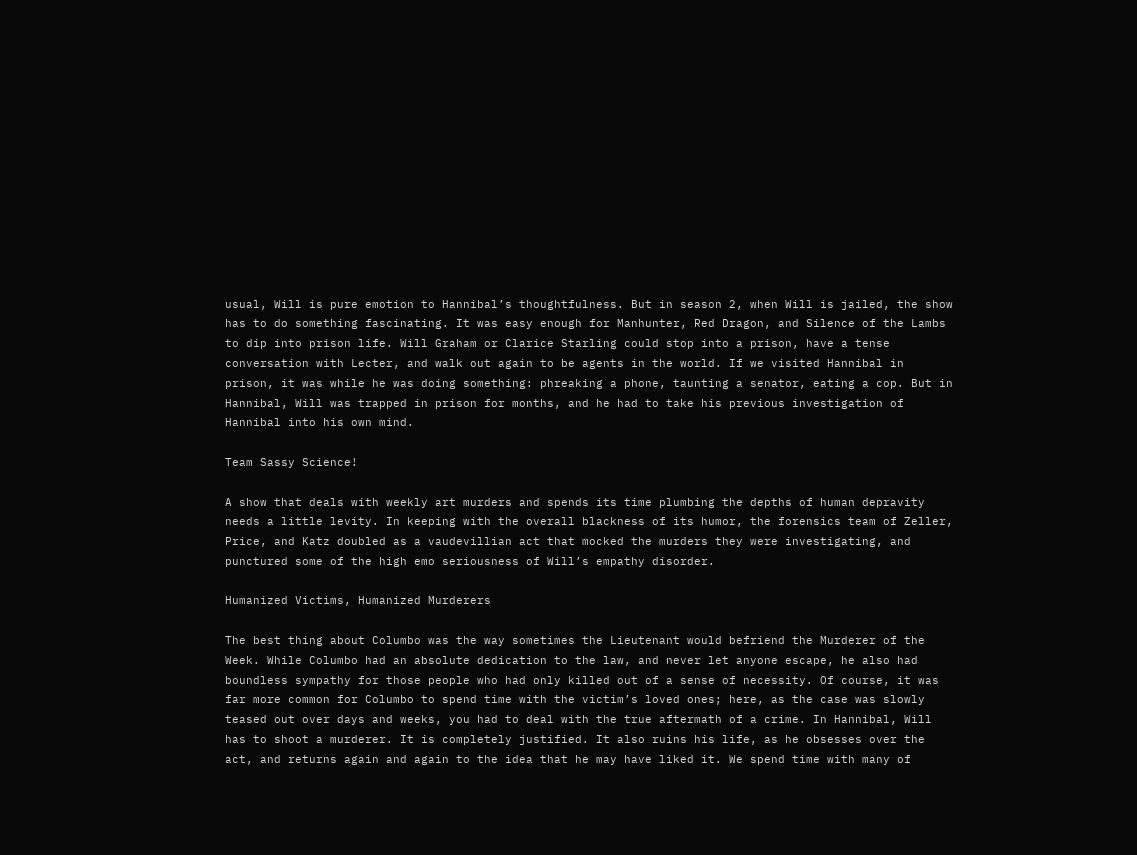usual, Will is pure emotion to Hannibal’s thoughtfulness. But in season 2, when Will is jailed, the show has to do something fascinating. It was easy enough for Manhunter, Red Dragon, and Silence of the Lambs to dip into prison life. Will Graham or Clarice Starling could stop into a prison, have a tense conversation with Lecter, and walk out again to be agents in the world. If we visited Hannibal in prison, it was while he was doing something: phreaking a phone, taunting a senator, eating a cop. But in Hannibal, Will was trapped in prison for months, and he had to take his previous investigation of Hannibal into his own mind.

Team Sassy Science!

A show that deals with weekly art murders and spends its time plumbing the depths of human depravity needs a little levity. In keeping with the overall blackness of its humor, the forensics team of Zeller, Price, and Katz doubled as a vaudevillian act that mocked the murders they were investigating, and punctured some of the high emo seriousness of Will’s empathy disorder.

Humanized Victims, Humanized Murderers

The best thing about Columbo was the way sometimes the Lieutenant would befriend the Murderer of the Week. While Columbo had an absolute dedication to the law, and never let anyone escape, he also had boundless sympathy for those people who had only killed out of a sense of necessity. Of course, it was far more common for Columbo to spend time with the victim’s loved ones; here, as the case was slowly teased out over days and weeks, you had to deal with the true aftermath of a crime. In Hannibal, Will has to shoot a murderer. It is completely justified. It also ruins his life, as he obsesses over the act, and returns again and again to the idea that he may have liked it. We spend time with many of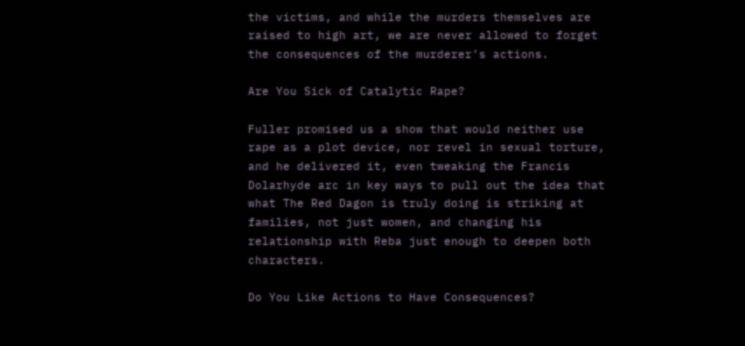the victims, and while the murders themselves are raised to high art, we are never allowed to forget the consequences of the murderer’s actions.

Are You Sick of Catalytic Rape?

Fuller promised us a show that would neither use rape as a plot device, nor revel in sexual torture, and he delivered it, even tweaking the Francis Dolarhyde arc in key ways to pull out the idea that what The Red Dagon is truly doing is striking at families, not just women, and changing his relationship with Reba just enough to deepen both characters.

Do You Like Actions to Have Consequences?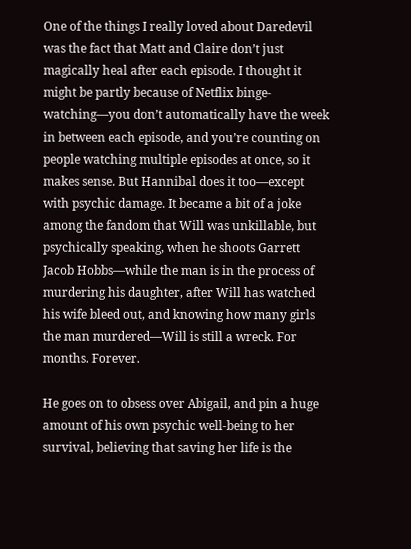One of the things I really loved about Daredevil was the fact that Matt and Claire don’t just magically heal after each episode. I thought it might be partly because of Netflix binge-watching—you don’t automatically have the week in between each episode, and you’re counting on people watching multiple episodes at once, so it makes sense. But Hannibal does it too—except with psychic damage. It became a bit of a joke among the fandom that Will was unkillable, but psychically speaking, when he shoots Garrett Jacob Hobbs—while the man is in the process of murdering his daughter, after Will has watched his wife bleed out, and knowing how many girls the man murdered—Will is still a wreck. For months. Forever.

He goes on to obsess over Abigail, and pin a huge amount of his own psychic well-being to her survival, believing that saving her life is the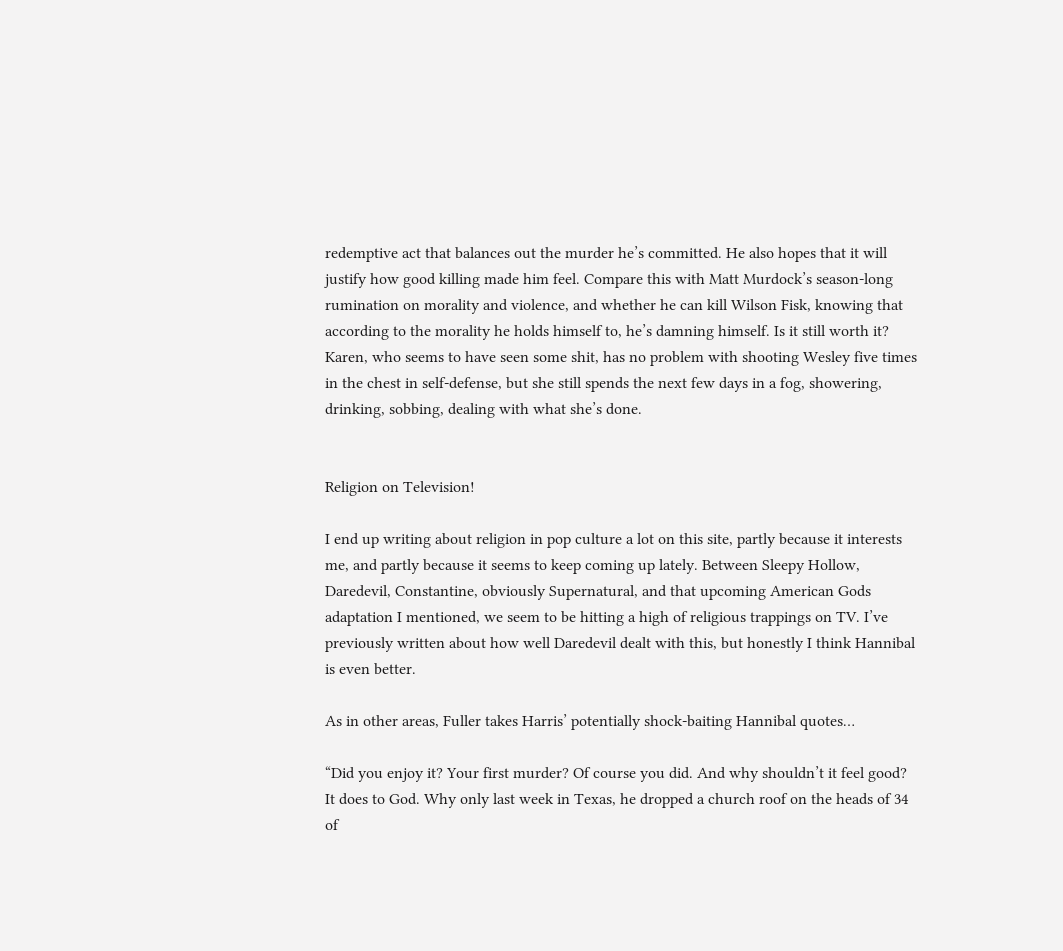redemptive act that balances out the murder he’s committed. He also hopes that it will justify how good killing made him feel. Compare this with Matt Murdock’s season-long rumination on morality and violence, and whether he can kill Wilson Fisk, knowing that according to the morality he holds himself to, he’s damning himself. Is it still worth it? Karen, who seems to have seen some shit, has no problem with shooting Wesley five times in the chest in self-defense, but she still spends the next few days in a fog, showering, drinking, sobbing, dealing with what she’s done.


Religion on Television!

I end up writing about religion in pop culture a lot on this site, partly because it interests me, and partly because it seems to keep coming up lately. Between Sleepy Hollow, Daredevil, Constantine, obviously Supernatural, and that upcoming American Gods adaptation I mentioned, we seem to be hitting a high of religious trappings on TV. I’ve previously written about how well Daredevil dealt with this, but honestly I think Hannibal is even better.

As in other areas, Fuller takes Harris’ potentially shock-baiting Hannibal quotes…

“Did you enjoy it? Your first murder? Of course you did. And why shouldn’t it feel good? It does to God. Why only last week in Texas, he dropped a church roof on the heads of 34 of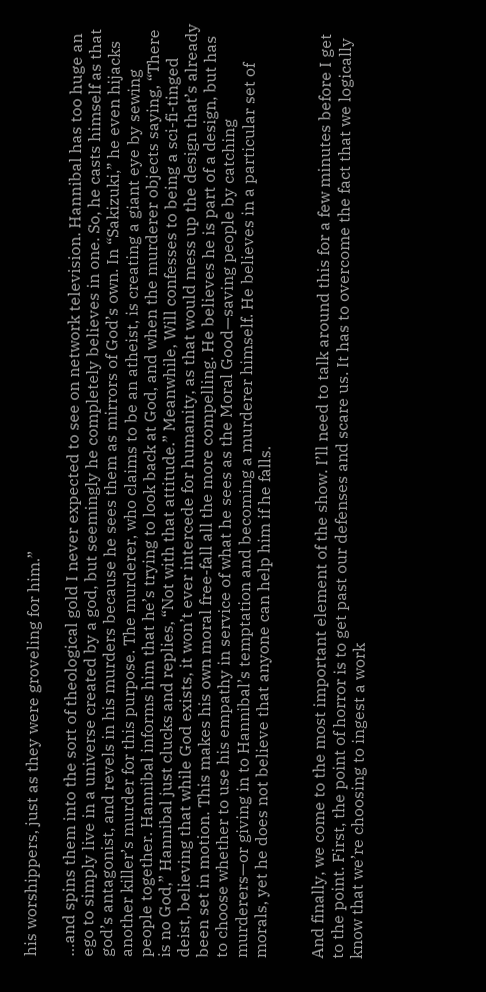his worshippers, just as they were groveling for him.”

…and spins them into the sort of theological gold I never expected to see on network television. Hannibal has too huge an ego to simply live in a universe created by a god, but seemingly he completely believes in one. So, he casts himself as that god’s antagonist, and revels in his murders because he sees them as mirrors of God’s own. In “Sakizuki,” he even hijacks another killer’s murder for this purpose. The murderer, who claims to be an atheist, is creating a giant eye by sewing people together. Hannibal informs him that he’s trying to look back at God, and when the murderer objects saying, “There is no God,” Hannibal just clucks and replies, “Not with that attitude.” Meanwhile, Will confesses to being a sci-fi-tinged deist, believing that while God exists, it won’t ever intercede for humanity, as that would mess up the design that’s already been set in motion. This makes his own moral free-fall all the more compelling. He believes he is part of a design, but has to choose whether to use his empathy in service of what he sees as the Moral Good—saving people by catching murderers—or giving in to Hannibal’s temptation and becoming a murderer himself. He believes in a particular set of morals, yet he does not believe that anyone can help him if he falls.


And finally, we come to the most important element of the show. I’ll need to talk around this for a few minutes before I get to the point. First, the point of horror is to get past our defenses and scare us. It has to overcome the fact that we logically know that we’re choosing to ingest a work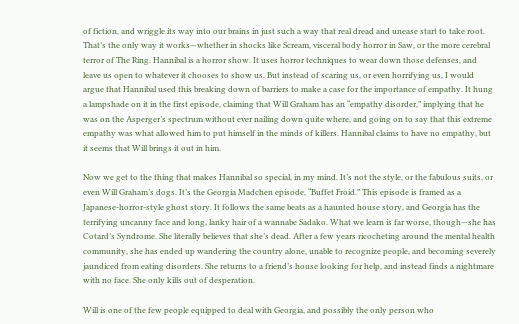of fiction, and wriggle its way into our brains in just such a way that real dread and unease start to take root. That’s the only way it works—whether in shocks like Scream, visceral body horror in Saw, or the more cerebral terror of The Ring. Hannibal is a horror show. It uses horror techniques to wear down those defenses, and leave us open to whatever it chooses to show us. But instead of scaring us, or even horrifying us, I would argue that Hannibal used this breaking down of barriers to make a case for the importance of empathy. It hung a lampshade on it in the first episode, claiming that Will Graham has an “empathy disorder,” implying that he was on the Asperger’s spectrum without ever nailing down quite where, and going on to say that this extreme empathy was what allowed him to put himself in the minds of killers. Hannibal claims to have no empathy, but it seems that Will brings it out in him.

Now we get to the thing that makes Hannibal so special, in my mind. It’s not the style, or the fabulous suits, or even Will Graham’s dogs. It’s the Georgia Madchen episode, “Buffet Froid.” This episode is framed as a Japanese-horror-style ghost story. It follows the same beats as a haunted house story, and Georgia has the terrifying uncanny face and long, lanky hair of a wannabe Sadako. What we learn is far worse, though—she has Cotard’s Syndrome. She literally believes that she’s dead. After a few years ricocheting around the mental health community, she has ended up wandering the country alone, unable to recognize people, and becoming severely jaundiced from eating disorders. She returns to a friend’s house looking for help, and instead finds a nightmare with no face. She only kills out of desperation.

Will is one of the few people equipped to deal with Georgia, and possibly the only person who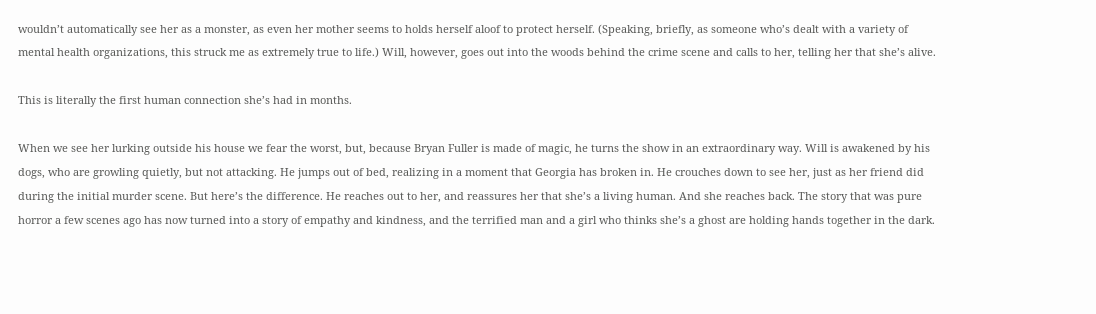wouldn’t automatically see her as a monster, as even her mother seems to holds herself aloof to protect herself. (Speaking, briefly, as someone who’s dealt with a variety of mental health organizations, this struck me as extremely true to life.) Will, however, goes out into the woods behind the crime scene and calls to her, telling her that she’s alive.

This is literally the first human connection she’s had in months.

When we see her lurking outside his house we fear the worst, but, because Bryan Fuller is made of magic, he turns the show in an extraordinary way. Will is awakened by his dogs, who are growling quietly, but not attacking. He jumps out of bed, realizing in a moment that Georgia has broken in. He crouches down to see her, just as her friend did during the initial murder scene. But here’s the difference. He reaches out to her, and reassures her that she’s a living human. And she reaches back. The story that was pure horror a few scenes ago has now turned into a story of empathy and kindness, and the terrified man and a girl who thinks she’s a ghost are holding hands together in the dark.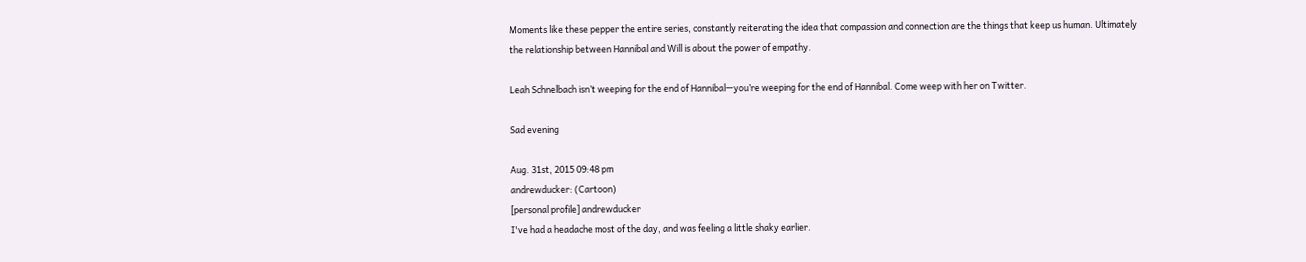Moments like these pepper the entire series, constantly reiterating the idea that compassion and connection are the things that keep us human. Ultimately the relationship between Hannibal and Will is about the power of empathy.

Leah Schnelbach isn’t weeping for the end of Hannibal—you’re weeping for the end of Hannibal. Come weep with her on Twitter.

Sad evening

Aug. 31st, 2015 09:48 pm
andrewducker: (Cartoon)
[personal profile] andrewducker
I've had a headache most of the day, and was feeling a little shaky earlier.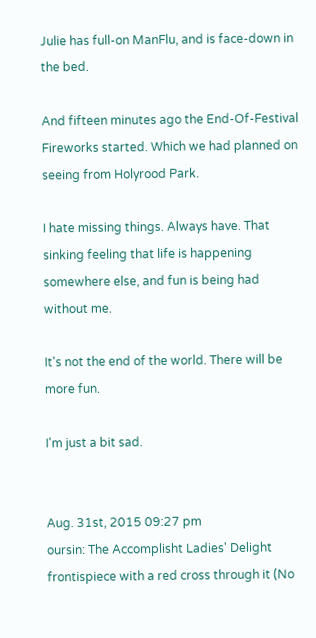Julie has full-on ManFlu, and is face-down in the bed.

And fifteen minutes ago the End-Of-Festival Fireworks started. Which we had planned on seeing from Holyrood Park.

I hate missing things. Always have. That sinking feeling that life is happening somewhere else, and fun is being had without me.

It's not the end of the world. There will be more fun.

I'm just a bit sad.


Aug. 31st, 2015 09:27 pm
oursin: The Accomplisht Ladies' Delight  frontispiece with a red cross through it (No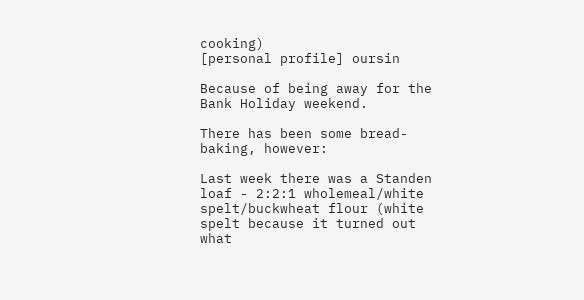cooking)
[personal profile] oursin

Because of being away for the Bank Holiday weekend.

There has been some bread-baking, however:

Last week there was a Standen loaf - 2:2:1 wholemeal/white spelt/buckwheat flour (white spelt because it turned out what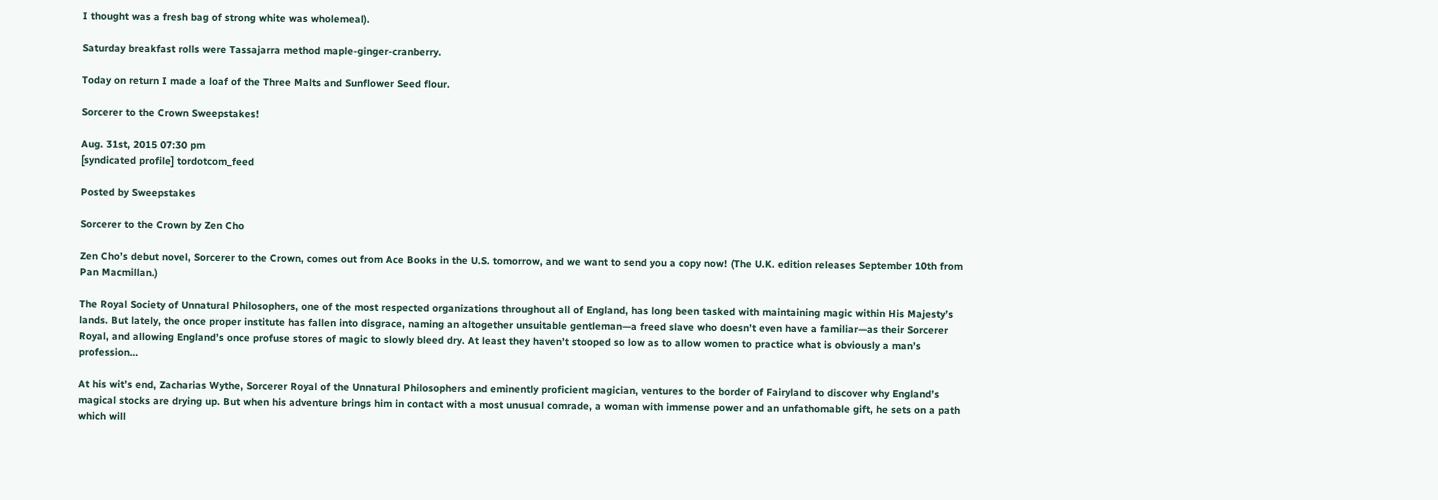I thought was a fresh bag of strong white was wholemeal).

Saturday breakfast rolls were Tassajarra method maple-ginger-cranberry.

Today on return I made a loaf of the Three Malts and Sunflower Seed flour.

Sorcerer to the Crown Sweepstakes!

Aug. 31st, 2015 07:30 pm
[syndicated profile] tordotcom_feed

Posted by Sweepstakes

Sorcerer to the Crown by Zen Cho

Zen Cho’s debut novel, Sorcerer to the Crown, comes out from Ace Books in the U.S. tomorrow, and we want to send you a copy now! (The U.K. edition releases September 10th from Pan Macmillan.)

The Royal Society of Unnatural Philosophers, one of the most respected organizations throughout all of England, has long been tasked with maintaining magic within His Majesty’s lands. But lately, the once proper institute has fallen into disgrace, naming an altogether unsuitable gentleman—a freed slave who doesn’t even have a familiar—as their Sorcerer Royal, and allowing England’s once profuse stores of magic to slowly bleed dry. At least they haven’t stooped so low as to allow women to practice what is obviously a man’s profession…

At his wit’s end, Zacharias Wythe, Sorcerer Royal of the Unnatural Philosophers and eminently proficient magician, ventures to the border of Fairyland to discover why England’s magical stocks are drying up. But when his adventure brings him in contact with a most unusual comrade, a woman with immense power and an unfathomable gift, he sets on a path which will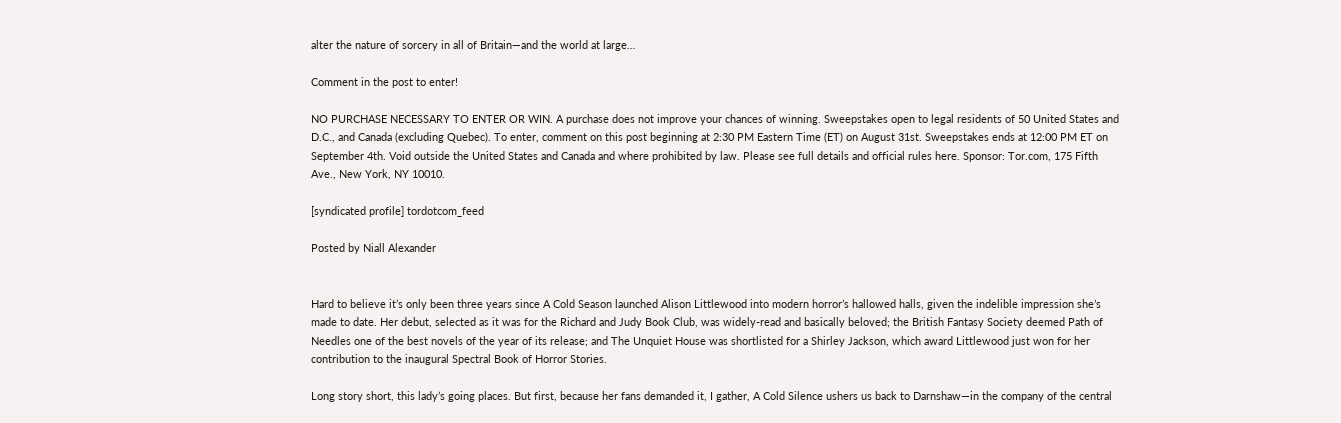alter the nature of sorcery in all of Britain—and the world at large…

Comment in the post to enter!

NO PURCHASE NECESSARY TO ENTER OR WIN. A purchase does not improve your chances of winning. Sweepstakes open to legal residents of 50 United States and D.C., and Canada (excluding Quebec). To enter, comment on this post beginning at 2:30 PM Eastern Time (ET) on August 31st. Sweepstakes ends at 12:00 PM ET on September 4th. Void outside the United States and Canada and where prohibited by law. Please see full details and official rules here. Sponsor: Tor.com, 175 Fifth Ave., New York, NY 10010.

[syndicated profile] tordotcom_feed

Posted by Niall Alexander


Hard to believe it’s only been three years since A Cold Season launched Alison Littlewood into modern horror’s hallowed halls, given the indelible impression she’s made to date. Her debut, selected as it was for the Richard and Judy Book Club, was widely-read and basically beloved; the British Fantasy Society deemed Path of Needles one of the best novels of the year of its release; and The Unquiet House was shortlisted for a Shirley Jackson, which award Littlewood just won for her contribution to the inaugural Spectral Book of Horror Stories.

Long story short, this lady’s going places. But first, because her fans demanded it, I gather, A Cold Silence ushers us back to Darnshaw—in the company of the central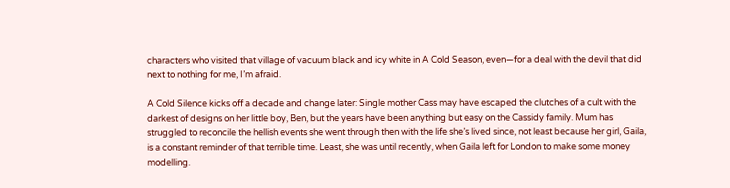characters who visited that village of vacuum black and icy white in A Cold Season, even—for a deal with the devil that did next to nothing for me, I’m afraid.

A Cold Silence kicks off a decade and change later: Single mother Cass may have escaped the clutches of a cult with the darkest of designs on her little boy, Ben, but the years have been anything but easy on the Cassidy family. Mum has struggled to reconcile the hellish events she went through then with the life she’s lived since, not least because her girl, Gaila, is a constant reminder of that terrible time. Least, she was until recently, when Gaila left for London to make some money modelling.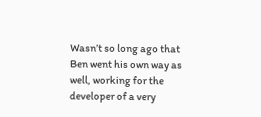Wasn’t so long ago that Ben went his own way as well, working for the developer of a very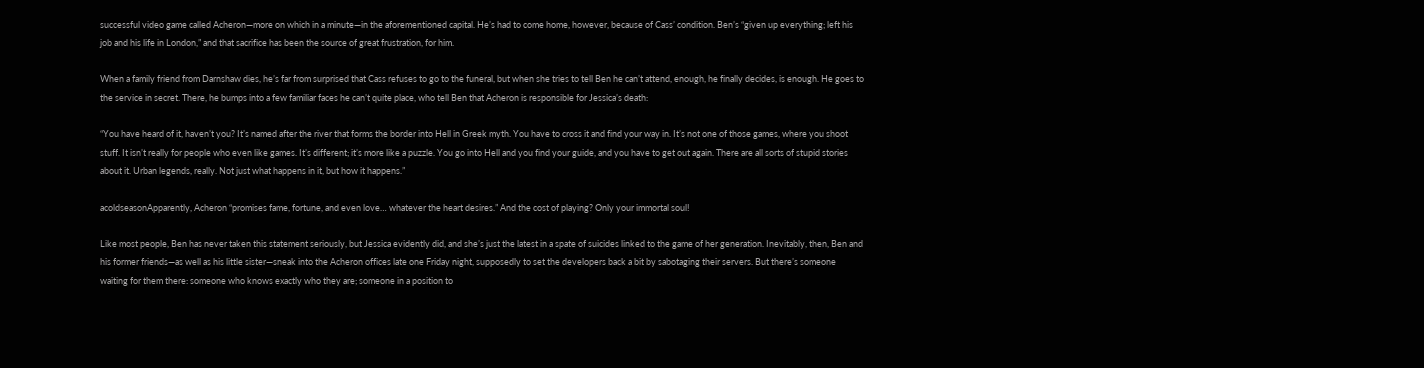successful video game called Acheron—more on which in a minute—in the aforementioned capital. He’s had to come home, however, because of Cass’ condition. Ben’s “given up everything; left his job and his life in London,” and that sacrifice has been the source of great frustration, for him.

When a family friend from Darnshaw dies, he’s far from surprised that Cass refuses to go to the funeral, but when she tries to tell Ben he can’t attend, enough, he finally decides, is enough. He goes to the service in secret. There, he bumps into a few familiar faces he can’t quite place, who tell Ben that Acheron is responsible for Jessica’s death:

“You have heard of it, haven’t you? It’s named after the river that forms the border into Hell in Greek myth. You have to cross it and find your way in. It’s not one of those games, where you shoot stuff. It isn’t really for people who even like games. It’s different; it’s more like a puzzle. You go into Hell and you find your guide, and you have to get out again. There are all sorts of stupid stories about it. Urban legends, really. Not just what happens in it, but how it happens.”

acoldseasonApparently, Acheron “promises fame, fortune, and even love… whatever the heart desires.” And the cost of playing? Only your immortal soul!

Like most people, Ben has never taken this statement seriously, but Jessica evidently did, and she’s just the latest in a spate of suicides linked to the game of her generation. Inevitably, then, Ben and his former friends—as well as his little sister—sneak into the Acheron offices late one Friday night, supposedly to set the developers back a bit by sabotaging their servers. But there’s someone waiting for them there: someone who knows exactly who they are; someone in a position to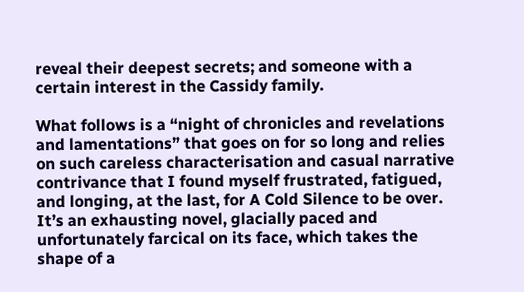reveal their deepest secrets; and someone with a certain interest in the Cassidy family.

What follows is a “night of chronicles and revelations and lamentations” that goes on for so long and relies on such careless characterisation and casual narrative contrivance that I found myself frustrated, fatigued, and longing, at the last, for A Cold Silence to be over. It’s an exhausting novel, glacially paced and unfortunately farcical on its face, which takes the shape of a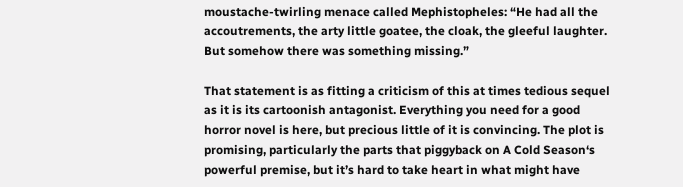moustache-twirling menace called Mephistopheles: “He had all the accoutrements, the arty little goatee, the cloak, the gleeful laughter. But somehow there was something missing.”

That statement is as fitting a criticism of this at times tedious sequel as it is its cartoonish antagonist. Everything you need for a good horror novel is here, but precious little of it is convincing. The plot is promising, particularly the parts that piggyback on A Cold Season‘s powerful premise, but it’s hard to take heart in what might have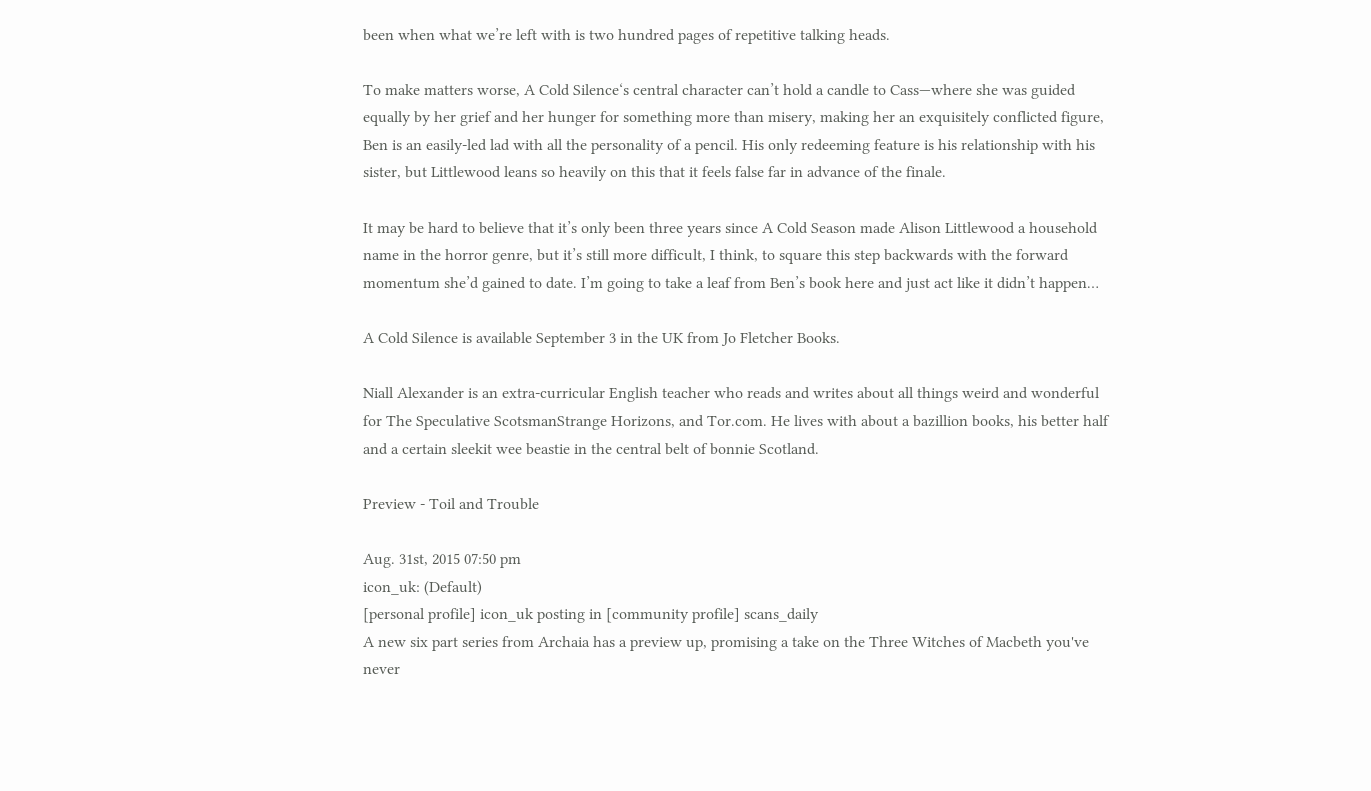been when what we’re left with is two hundred pages of repetitive talking heads.

To make matters worse, A Cold Silence‘s central character can’t hold a candle to Cass—where she was guided equally by her grief and her hunger for something more than misery, making her an exquisitely conflicted figure, Ben is an easily-led lad with all the personality of a pencil. His only redeeming feature is his relationship with his sister, but Littlewood leans so heavily on this that it feels false far in advance of the finale.

It may be hard to believe that it’s only been three years since A Cold Season made Alison Littlewood a household name in the horror genre, but it’s still more difficult, I think, to square this step backwards with the forward momentum she’d gained to date. I’m going to take a leaf from Ben’s book here and just act like it didn’t happen…

A Cold Silence is available September 3 in the UK from Jo Fletcher Books.

Niall Alexander is an extra-curricular English teacher who reads and writes about all things weird and wonderful for The Speculative ScotsmanStrange Horizons, and Tor.com. He lives with about a bazillion books, his better half and a certain sleekit wee beastie in the central belt of bonnie Scotland.

Preview - Toil and Trouble

Aug. 31st, 2015 07:50 pm
icon_uk: (Default)
[personal profile] icon_uk posting in [community profile] scans_daily
A new six part series from Archaia has a preview up, promising a take on the Three Witches of Macbeth you've never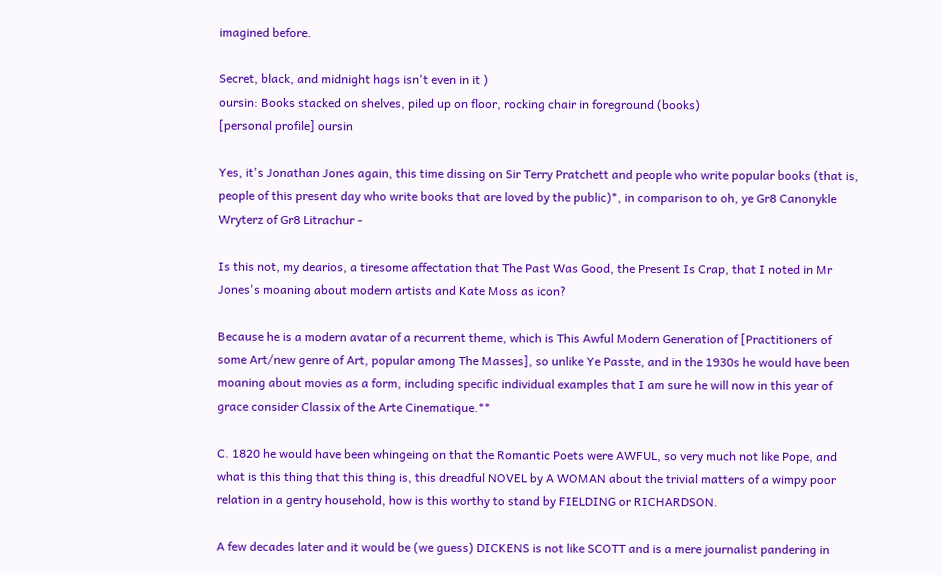imagined before.

Secret, black, and midnight hags isn't even in it )
oursin: Books stacked on shelves, piled up on floor, rocking chair in foreground (books)
[personal profile] oursin

Yes, it's Jonathan Jones again, this time dissing on Sir Terry Pratchett and people who write popular books (that is, people of this present day who write books that are loved by the public)*, in comparison to oh, ye Gr8 Canonykle Wryterz of Gr8 Litrachur -

Is this not, my dearios, a tiresome affectation that The Past Was Good, the Present Is Crap, that I noted in Mr Jones's moaning about modern artists and Kate Moss as icon?

Because he is a modern avatar of a recurrent theme, which is This Awful Modern Generation of [Practitioners of some Art/new genre of Art, popular among The Masses], so unlike Ye Passte, and in the 1930s he would have been moaning about movies as a form, including specific individual examples that I am sure he will now in this year of grace consider Classix of the Arte Cinematique.**

C. 1820 he would have been whingeing on that the Romantic Poets were AWFUL, so very much not like Pope, and what is this thing that this thing is, this dreadful NOVEL by A WOMAN about the trivial matters of a wimpy poor relation in a gentry household, how is this worthy to stand by FIELDING or RICHARDSON.

A few decades later and it would be (we guess) DICKENS is not like SCOTT and is a mere journalist pandering in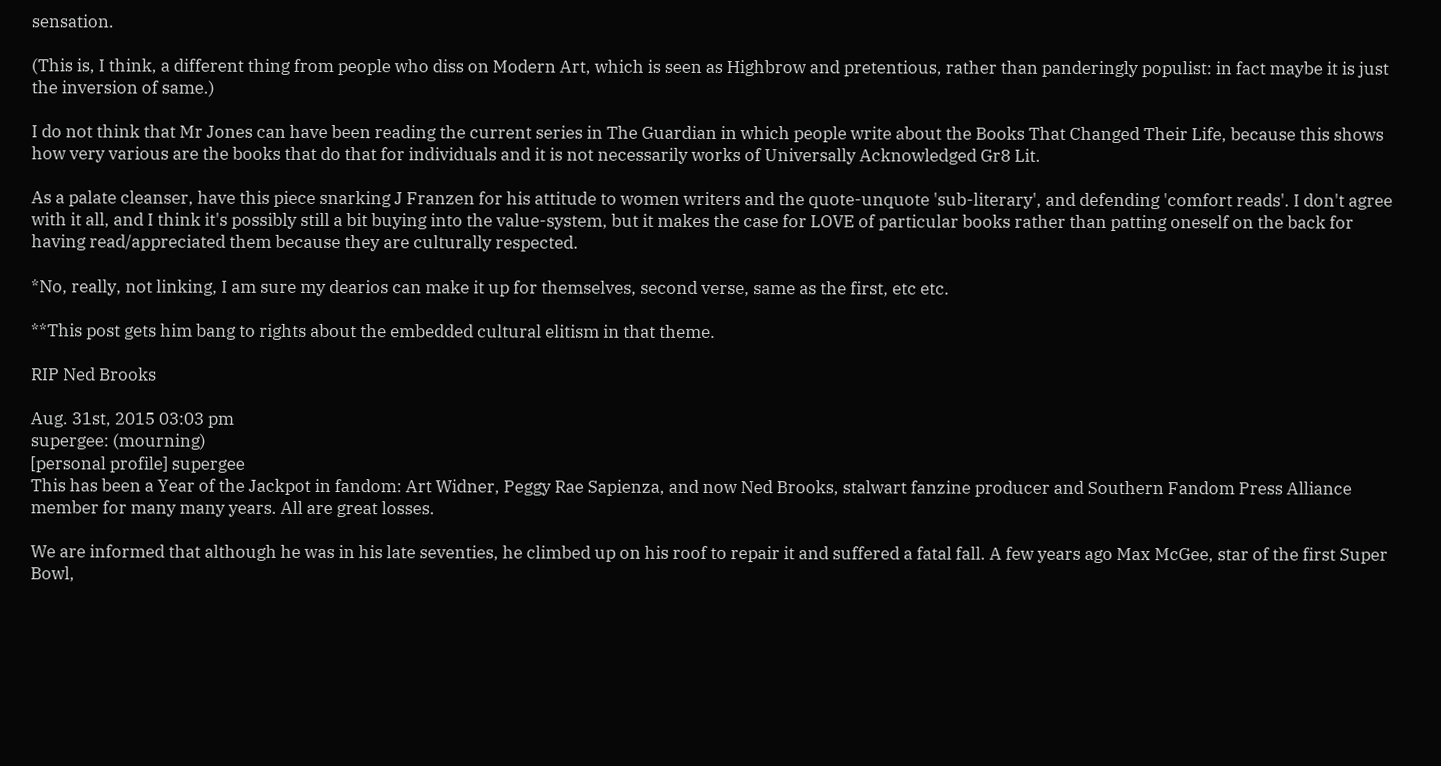sensation.

(This is, I think, a different thing from people who diss on Modern Art, which is seen as Highbrow and pretentious, rather than panderingly populist: in fact maybe it is just the inversion of same.)

I do not think that Mr Jones can have been reading the current series in The Guardian in which people write about the Books That Changed Their Life, because this shows how very various are the books that do that for individuals and it is not necessarily works of Universally Acknowledged Gr8 Lit.

As a palate cleanser, have this piece snarking J Franzen for his attitude to women writers and the quote-unquote 'sub-literary', and defending 'comfort reads'. I don't agree with it all, and I think it's possibly still a bit buying into the value-system, but it makes the case for LOVE of particular books rather than patting oneself on the back for having read/appreciated them because they are culturally respected.

*No, really, not linking, I am sure my dearios can make it up for themselves, second verse, same as the first, etc etc.

**This post gets him bang to rights about the embedded cultural elitism in that theme.

RIP Ned Brooks

Aug. 31st, 2015 03:03 pm
supergee: (mourning)
[personal profile] supergee
This has been a Year of the Jackpot in fandom: Art Widner, Peggy Rae Sapienza, and now Ned Brooks, stalwart fanzine producer and Southern Fandom Press Alliance member for many many years. All are great losses.

We are informed that although he was in his late seventies, he climbed up on his roof to repair it and suffered a fatal fall. A few years ago Max McGee, star of the first Super Bowl,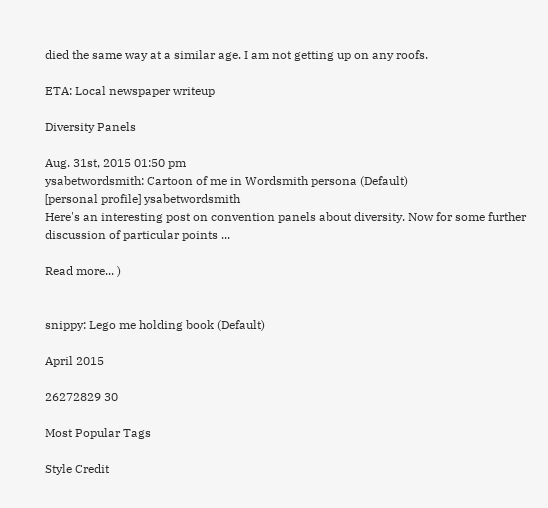died the same way at a similar age. I am not getting up on any roofs.

ETA: Local newspaper writeup

Diversity Panels

Aug. 31st, 2015 01:50 pm
ysabetwordsmith: Cartoon of me in Wordsmith persona (Default)
[personal profile] ysabetwordsmith
Here's an interesting post on convention panels about diversity. Now for some further discussion of particular points ...

Read more... )


snippy: Lego me holding book (Default)

April 2015

26272829 30

Most Popular Tags

Style Credit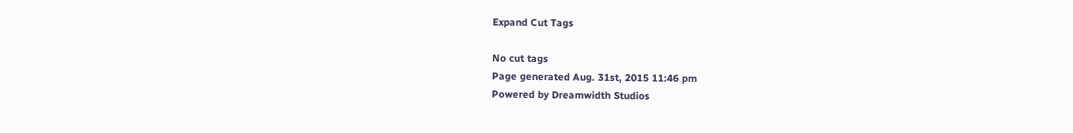Expand Cut Tags

No cut tags
Page generated Aug. 31st, 2015 11:46 pm
Powered by Dreamwidth Studios